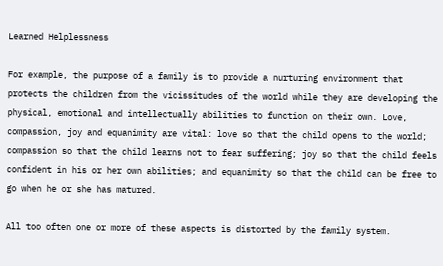Learned Helplessness

For example, the purpose of a family is to provide a nurturing environment that protects the children from the vicissitudes of the world while they are developing the physical, emotional and intellectually abilities to function on their own. Love, compassion, joy and equanimity are vital: love so that the child opens to the world; compassion so that the child learns not to fear suffering; joy so that the child feels confident in his or her own abilities; and equanimity so that the child can be free to go when he or she has matured.

All too often one or more of these aspects is distorted by the family system.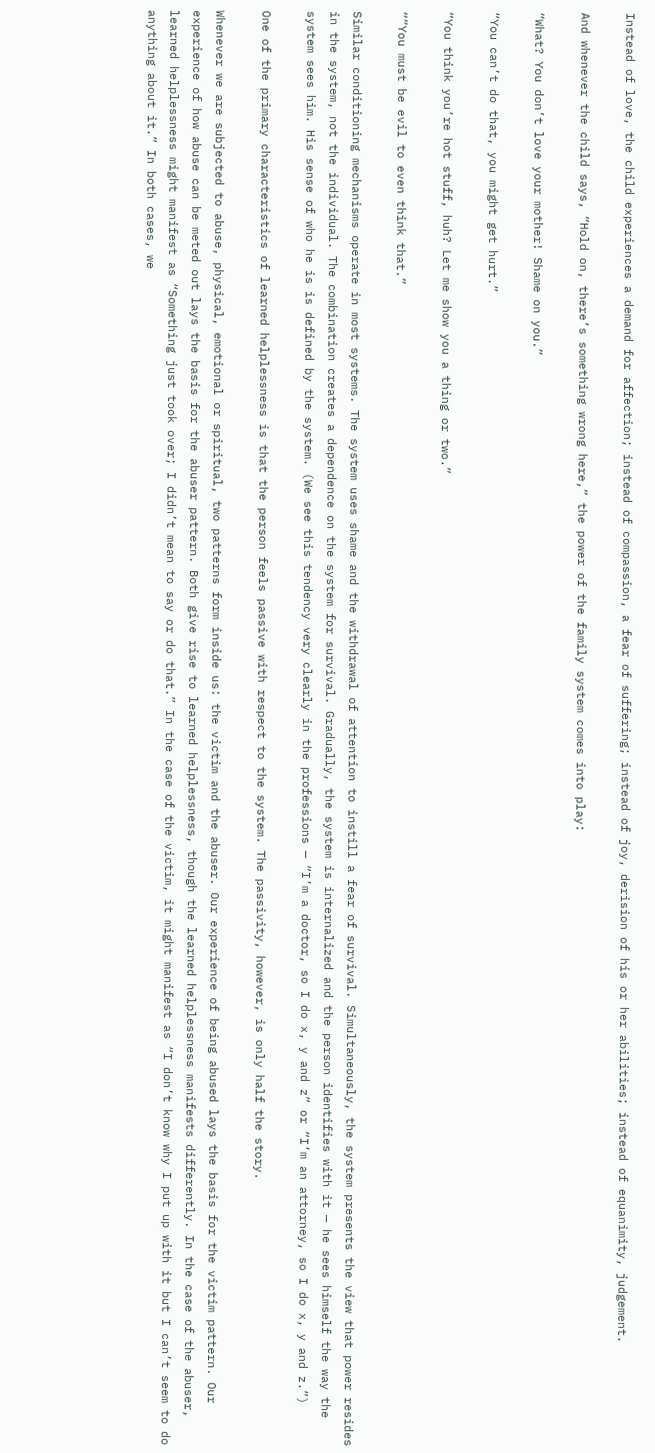Instead of love, the child experiences a demand for affection; instead of compassion, a fear of suffering; instead of joy, derision of his or her abilities; instead of equanimity, judgement.

And whenever the child says, “Hold on, there’s something wrong here,” the power of the family system comes into play:

“What? You don’t love your mother! Shame on you.”

“You can’t do that, you might get hurt.”

“You think you’re hot stuff, huh? Let me show you a thing or two.”

“”You must be evil to even think that.”

Similar conditioning mechanisms operate in most systems. The system uses shame and the withdrawal of attention to instill a fear of survival. Simultaneously, the system presents the view that power resides in the system, not the individual. The combination creates a dependence on the system for survival. Gradually, the system is internalized and the person identifies with it — he sees himself the way the system sees him. His sense of who he is is defined by the system. (We see this tendency very clearly in the professions — “I’m a doctor, so I do x, y and z” or “I’m an attorney, so I do x, y and z.”)

One of the primary characteristics of learned helplessness is that the person feels passive with respect to the system. The passivity, however, is only half the story.

Whenever we are subjected to abuse, physical, emotional or spiritual, two patterns form inside us: the victim and the abuser. Our experience of being abused lays the basis for the victim pattern. Our experience of how abuse can be meted out lays the basis for the abuser pattern. Both give rise to learned helplessness, though the learned helplessness manifests differently. In the case of the abuser, learned helplessness might manifest as “Something just took over; I didn’t mean to say or do that.” In the case of the victim, it might manifest as “I don’t know why I put up with it but I can’t seem to do anything about it.” In both cases, we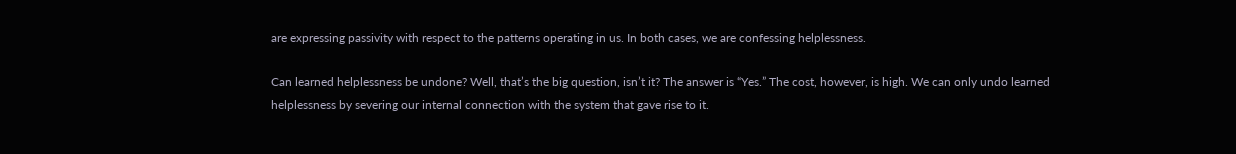are expressing passivity with respect to the patterns operating in us. In both cases, we are confessing helplessness.

Can learned helplessness be undone? Well, that’s the big question, isn’t it? The answer is “Yes.” The cost, however, is high. We can only undo learned helplessness by severing our internal connection with the system that gave rise to it.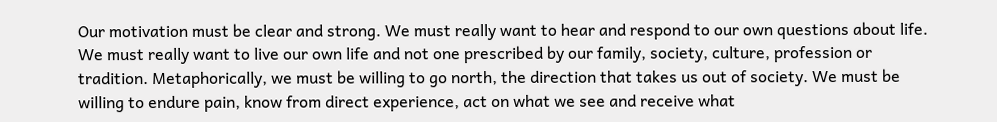Our motivation must be clear and strong. We must really want to hear and respond to our own questions about life. We must really want to live our own life and not one prescribed by our family, society, culture, profession or tradition. Metaphorically, we must be willing to go north, the direction that takes us out of society. We must be willing to endure pain, know from direct experience, act on what we see and receive what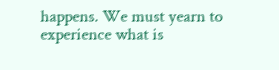happens. We must yearn to experience what is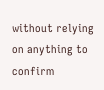without relying on anything to confirm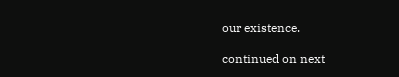our existence.

continued on next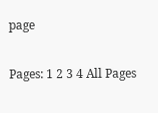page

Pages: 1 2 3 4 All Pages